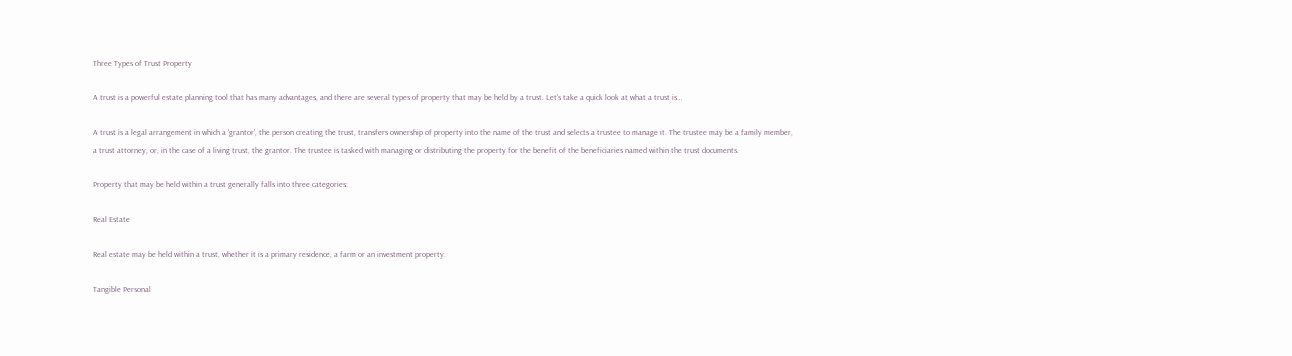Three Types of Trust Property

A trust is a powerful estate planning tool that has many advantages, and there are several types of property that may be held by a trust. Let’s take a quick look at what a trust is…

A trust is a legal arrangement in which a ‘grantor’, the person creating the trust, transfers ownership of property into the name of the trust and selects a trustee to manage it. The trustee may be a family member, a trust attorney, or, in the case of a living trust, the grantor. The trustee is tasked with managing or distributing the property for the benefit of the beneficiaries named within the trust documents.

Property that may be held within a trust generally falls into three categories:

Real Estate

Real estate may be held within a trust, whether it is a primary residence, a farm or an investment property.

Tangible Personal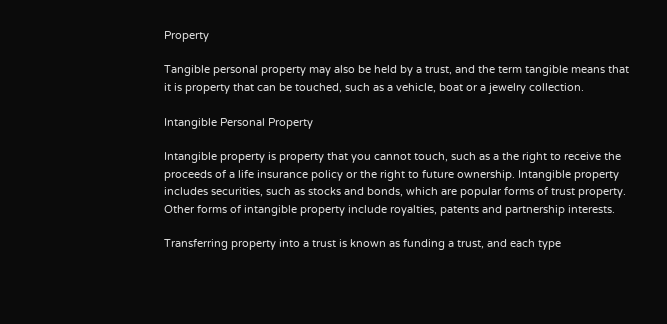Property

Tangible personal property may also be held by a trust, and the term tangible means that it is property that can be touched, such as a vehicle, boat or a jewelry collection.

Intangible Personal Property

Intangible property is property that you cannot touch, such as a the right to receive the proceeds of a life insurance policy or the right to future ownership. Intangible property includes securities, such as stocks and bonds, which are popular forms of trust property. Other forms of intangible property include royalties, patents and partnership interests.

Transferring property into a trust is known as funding a trust, and each type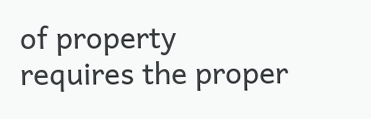of property requires the proper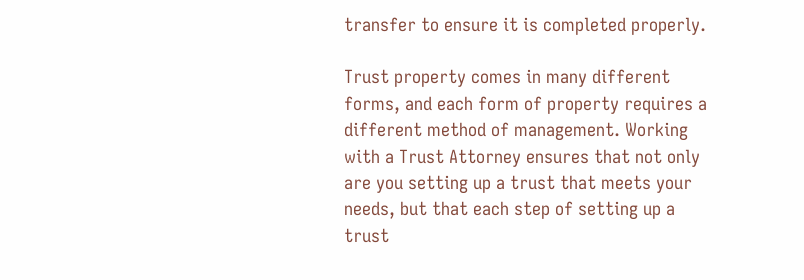transfer to ensure it is completed properly.

Trust property comes in many different forms, and each form of property requires a different method of management. Working with a Trust Attorney ensures that not only are you setting up a trust that meets your needs, but that each step of setting up a trust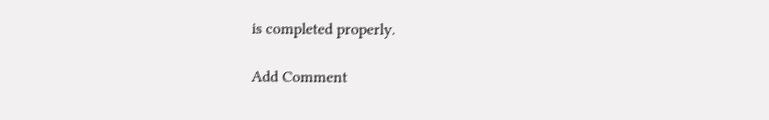is completed properly.

Add Comment